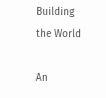Building the World

An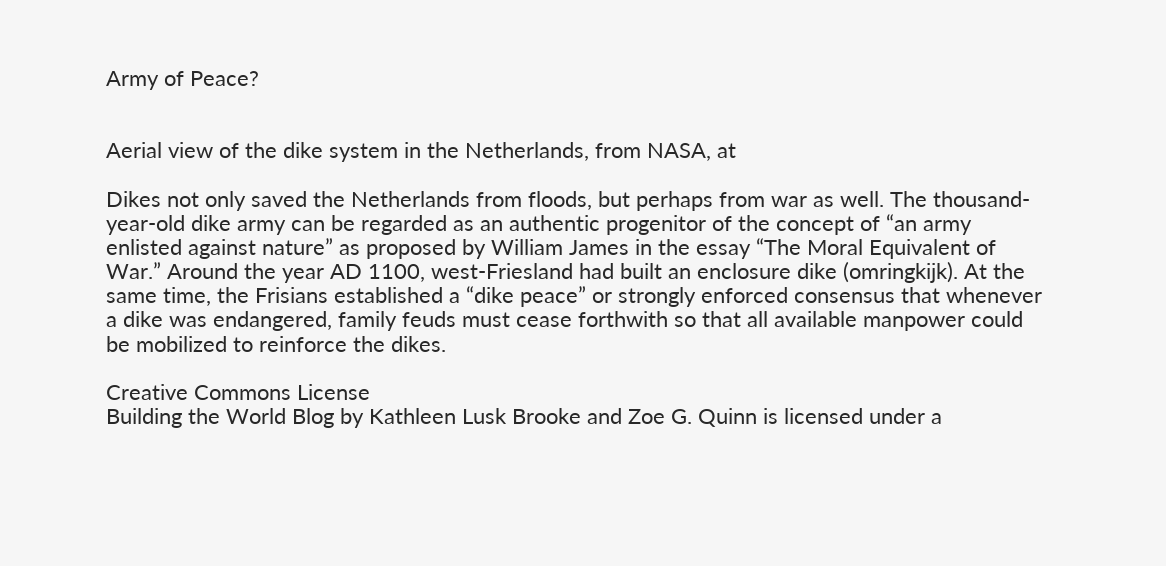Army of Peace?


Aerial view of the dike system in the Netherlands, from NASA, at

Dikes not only saved the Netherlands from floods, but perhaps from war as well. The thousand-year-old dike army can be regarded as an authentic progenitor of the concept of “an army enlisted against nature” as proposed by William James in the essay “The Moral Equivalent of War.” Around the year AD 1100, west-Friesland had built an enclosure dike (omringkijk). At the same time, the Frisians established a “dike peace” or strongly enforced consensus that whenever a dike was endangered, family feuds must cease forthwith so that all available manpower could be mobilized to reinforce the dikes.

Creative Commons License
Building the World Blog by Kathleen Lusk Brooke and Zoe G. Quinn is licensed under a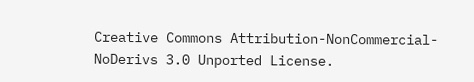Creative Commons Attribution-NonCommercial-NoDerivs 3.0 Unported License.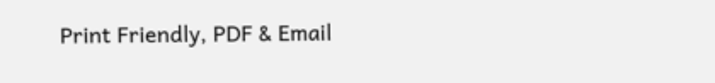Print Friendly, PDF & Email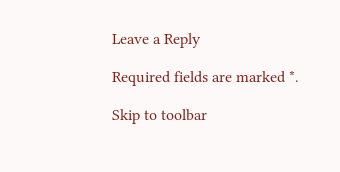Leave a Reply

Required fields are marked *.

Skip to toolbar